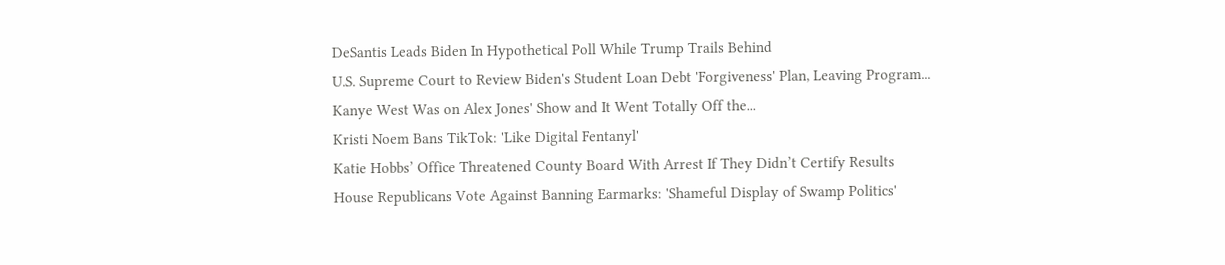DeSantis Leads Biden In Hypothetical Poll While Trump Trails Behind
U.S. Supreme Court to Review Biden's Student Loan Debt 'Forgiveness' Plan, Leaving Program...
Kanye West Was on Alex Jones' Show and It Went Totally Off the...
Kristi Noem Bans TikTok: 'Like Digital Fentanyl'
Katie Hobbs’ Office Threatened County Board With Arrest If They Didn’t Certify Results
House Republicans Vote Against Banning Earmarks: 'Shameful Display of Swamp Politics'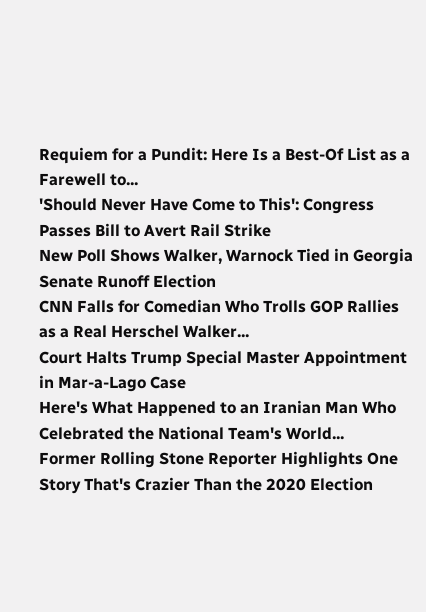Requiem for a Pundit: Here Is a Best-Of List as a Farewell to...
'Should Never Have Come to This': Congress Passes Bill to Avert Rail Strike
New Poll Shows Walker, Warnock Tied in Georgia Senate Runoff Election
CNN Falls for Comedian Who Trolls GOP Rallies as a Real Herschel Walker...
Court Halts Trump Special Master Appointment in Mar-a-Lago Case
Here's What Happened to an Iranian Man Who Celebrated the National Team's World...
Former Rolling Stone Reporter Highlights One Story That's Crazier Than the 2020 Election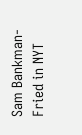Sam Bankman-Fried in NYT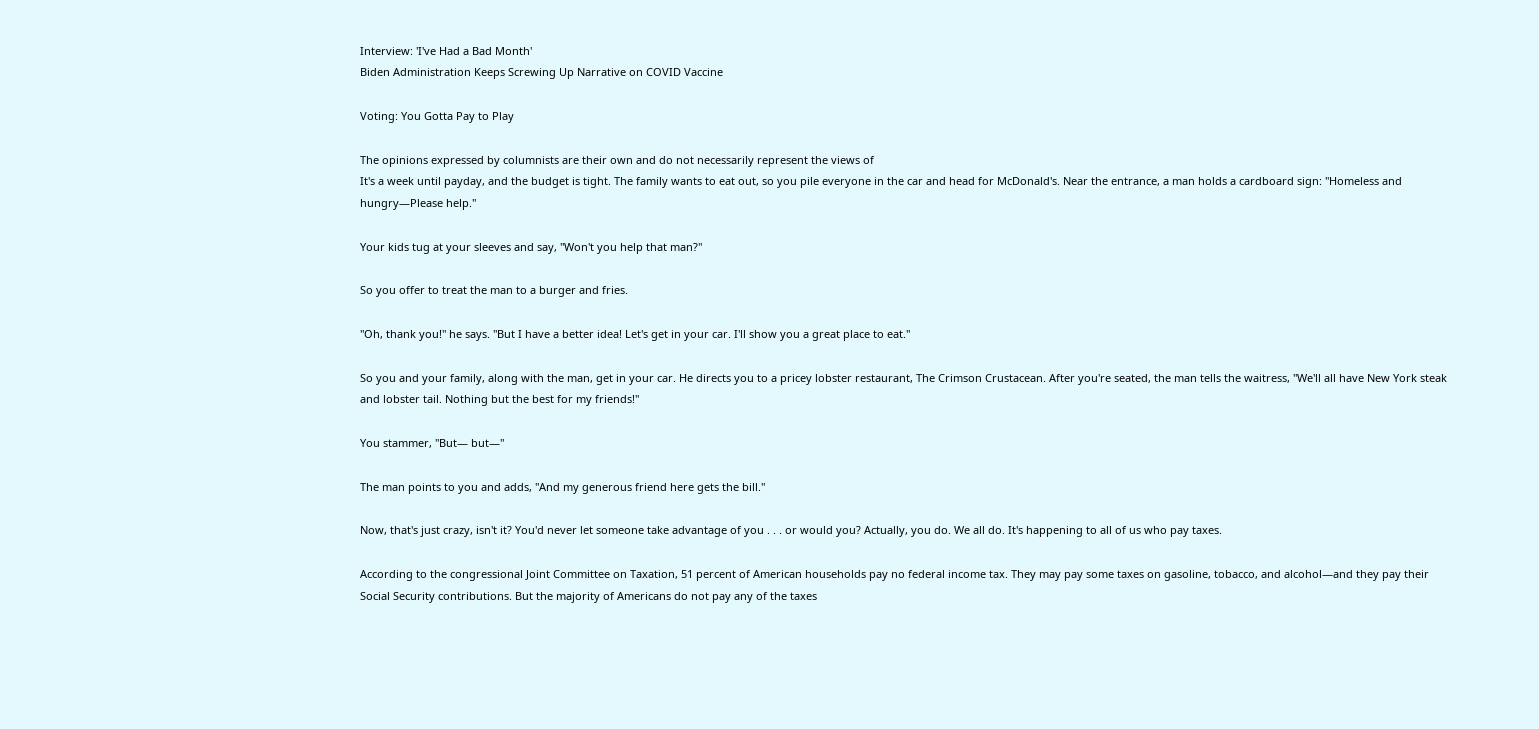Interview: 'I've Had a Bad Month'
Biden Administration Keeps Screwing Up Narrative on COVID Vaccine

Voting: You Gotta Pay to Play

The opinions expressed by columnists are their own and do not necessarily represent the views of
It's a week until payday, and the budget is tight. The family wants to eat out, so you pile everyone in the car and head for McDonald's. Near the entrance, a man holds a cardboard sign: "Homeless and hungry—Please help."

Your kids tug at your sleeves and say, "Won't you help that man?"

So you offer to treat the man to a burger and fries.

"Oh, thank you!" he says. "But I have a better idea! Let's get in your car. I'll show you a great place to eat."

So you and your family, along with the man, get in your car. He directs you to a pricey lobster restaurant, The Crimson Crustacean. After you're seated, the man tells the waitress, "We'll all have New York steak and lobster tail. Nothing but the best for my friends!"

You stammer, "But— but—"

The man points to you and adds, "And my generous friend here gets the bill."

Now, that's just crazy, isn't it? You'd never let someone take advantage of you . . . or would you? Actually, you do. We all do. It's happening to all of us who pay taxes.

According to the congressional Joint Committee on Taxation, 51 percent of American households pay no federal income tax. They may pay some taxes on gasoline, tobacco, and alcohol—and they pay their Social Security contributions. But the majority of Americans do not pay any of the taxes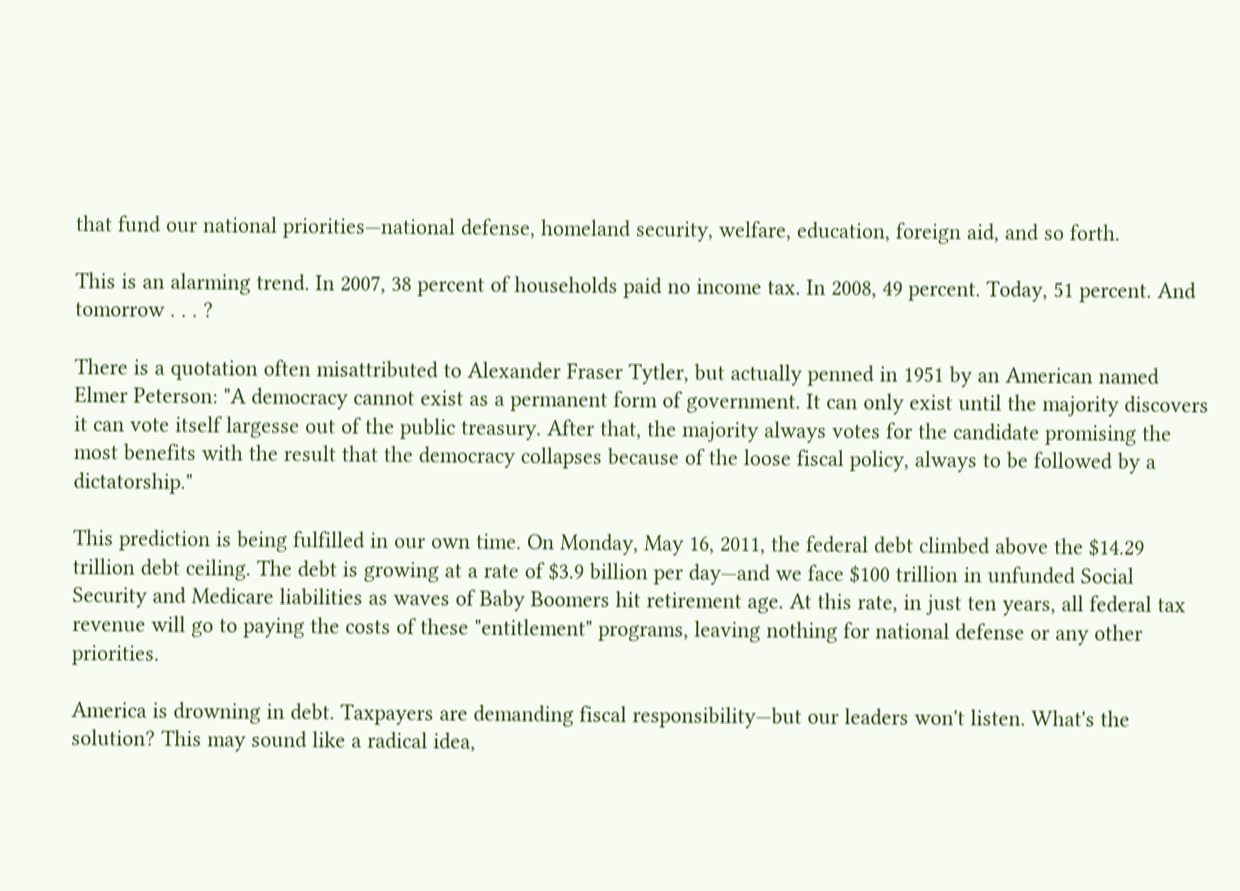that fund our national priorities—national defense, homeland security, welfare, education, foreign aid, and so forth.

This is an alarming trend. In 2007, 38 percent of households paid no income tax. In 2008, 49 percent. Today, 51 percent. And tomorrow . . . ?

There is a quotation often misattributed to Alexander Fraser Tytler, but actually penned in 1951 by an American named Elmer Peterson: "A democracy cannot exist as a permanent form of government. It can only exist until the majority discovers it can vote itself largesse out of the public treasury. After that, the majority always votes for the candidate promising the most benefits with the result that the democracy collapses because of the loose fiscal policy, always to be followed by a dictatorship."

This prediction is being fulfilled in our own time. On Monday, May 16, 2011, the federal debt climbed above the $14.29 trillion debt ceiling. The debt is growing at a rate of $3.9 billion per day—and we face $100 trillion in unfunded Social Security and Medicare liabilities as waves of Baby Boomers hit retirement age. At this rate, in just ten years, all federal tax revenue will go to paying the costs of these "entitlement" programs, leaving nothing for national defense or any other priorities.

America is drowning in debt. Taxpayers are demanding fiscal responsibility—but our leaders won't listen. What's the solution? This may sound like a radical idea,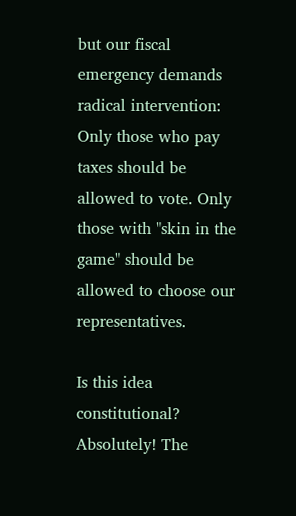but our fiscal emergency demands radical intervention: Only those who pay taxes should be allowed to vote. Only those with "skin in the game" should be allowed to choose our representatives.

Is this idea constitutional? Absolutely! The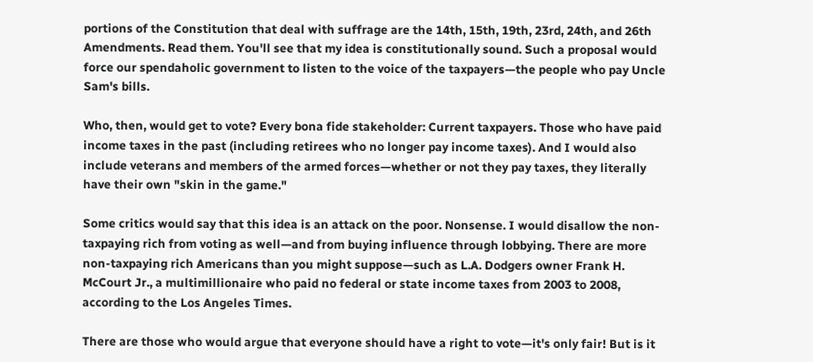portions of the Constitution that deal with suffrage are the 14th, 15th, 19th, 23rd, 24th, and 26th Amendments. Read them. You'll see that my idea is constitutionally sound. Such a proposal would force our spendaholic government to listen to the voice of the taxpayers—the people who pay Uncle Sam's bills.

Who, then, would get to vote? Every bona fide stakeholder: Current taxpayers. Those who have paid income taxes in the past (including retirees who no longer pay income taxes). And I would also include veterans and members of the armed forces—whether or not they pay taxes, they literally have their own "skin in the game."

Some critics would say that this idea is an attack on the poor. Nonsense. I would disallow the non-taxpaying rich from voting as well—and from buying influence through lobbying. There are more non-taxpaying rich Americans than you might suppose—such as L.A. Dodgers owner Frank H. McCourt Jr., a multimillionaire who paid no federal or state income taxes from 2003 to 2008, according to the Los Angeles Times.

There are those who would argue that everyone should have a right to vote—it's only fair! But is it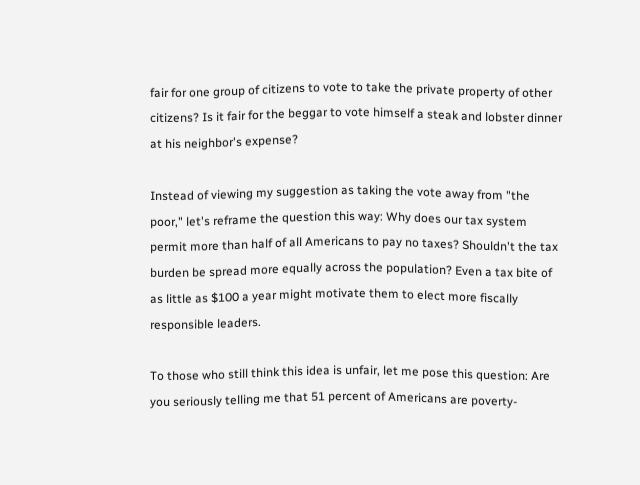fair for one group of citizens to vote to take the private property of other citizens? Is it fair for the beggar to vote himself a steak and lobster dinner at his neighbor's expense?

Instead of viewing my suggestion as taking the vote away from "the poor," let's reframe the question this way: Why does our tax system permit more than half of all Americans to pay no taxes? Shouldn't the tax burden be spread more equally across the population? Even a tax bite of as little as $100 a year might motivate them to elect more fiscally responsible leaders.

To those who still think this idea is unfair, let me pose this question: Are you seriously telling me that 51 percent of Americans are poverty-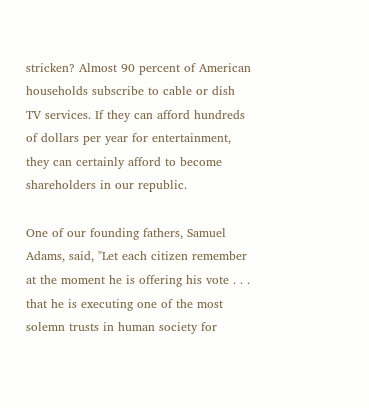stricken? Almost 90 percent of American households subscribe to cable or dish TV services. If they can afford hundreds of dollars per year for entertainment, they can certainly afford to become shareholders in our republic.

One of our founding fathers, Samuel Adams, said, "Let each citizen remember at the moment he is offering his vote . . . that he is executing one of the most solemn trusts in human society for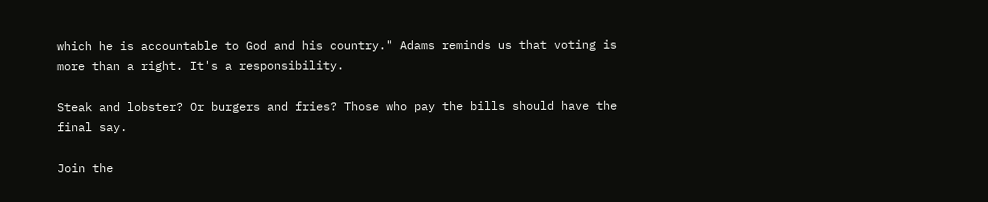which he is accountable to God and his country." Adams reminds us that voting is more than a right. It's a responsibility.

Steak and lobster? Or burgers and fries? Those who pay the bills should have the final say.

Join the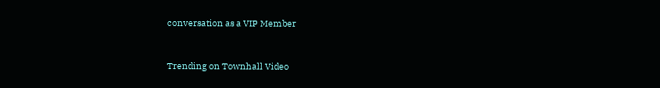conversation as a VIP Member


Trending on Townhall Video